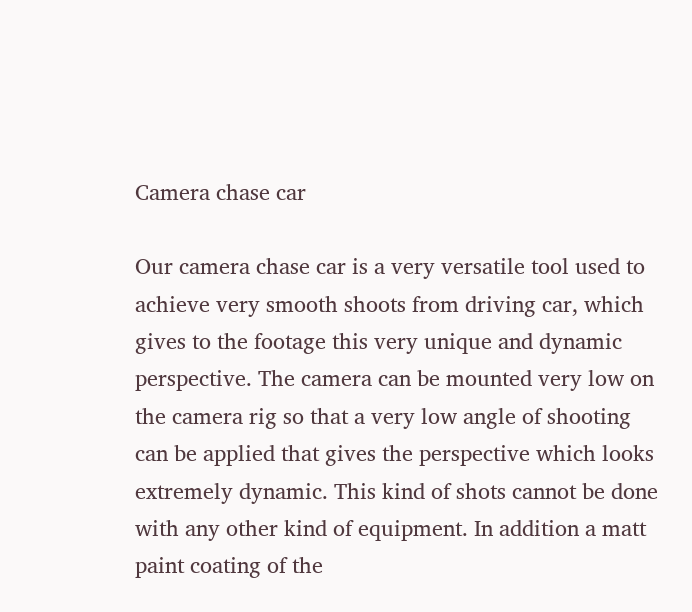Camera chase car

Our camera chase car is a very versatile tool used to achieve very smooth shoots from driving car, which gives to the footage this very unique and dynamic perspective. The camera can be mounted very low on the camera rig so that a very low angle of shooting can be applied that gives the perspective which looks extremely dynamic. This kind of shots cannot be done with any other kind of equipment. In addition a matt paint coating of the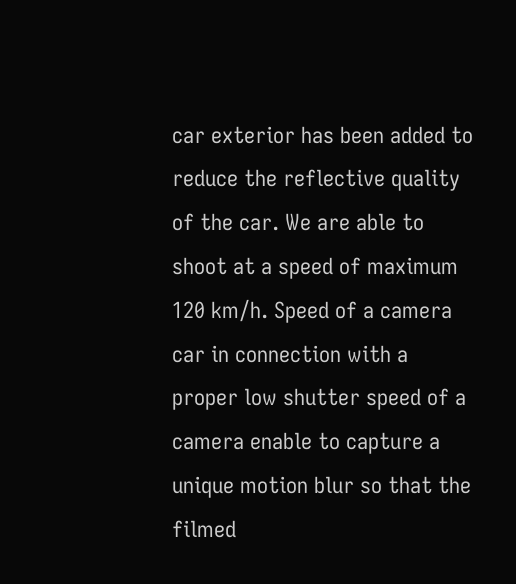car exterior has been added to reduce the reflective quality of the car. We are able to shoot at a speed of maximum 120 km/h. Speed of a camera car in connection with a proper low shutter speed of a camera enable to capture a unique motion blur so that the filmed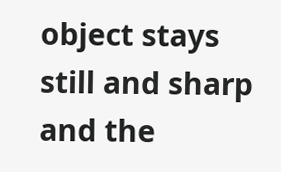object stays still and sharp and the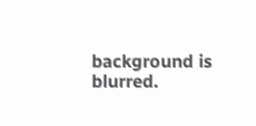background is blurred.